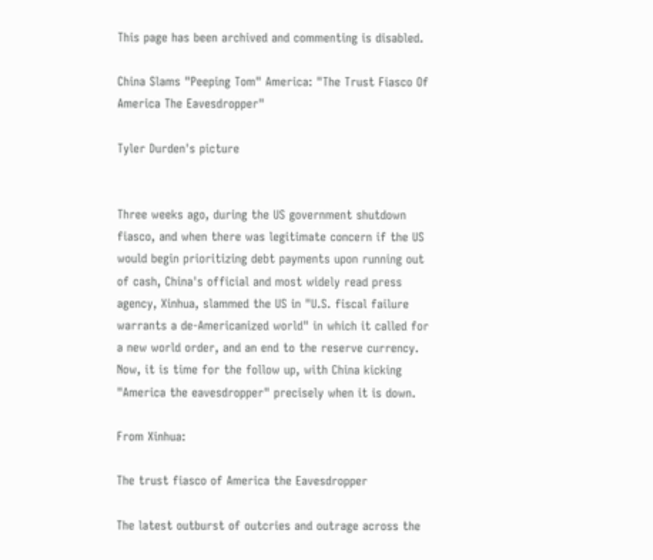This page has been archived and commenting is disabled.

China Slams "Peeping Tom" America: "The Trust Fiasco Of America The Eavesdropper"

Tyler Durden's picture


Three weeks ago, during the US government shutdown fiasco, and when there was legitimate concern if the US would begin prioritizing debt payments upon running out of cash, China's official and most widely read press agency, Xinhua, slammed the US in "U.S. fiscal failure warrants a de-Americanized world" in which it called for a new world order, and an end to the reserve currency. Now, it is time for the follow up, with China kicking "America the eavesdropper" precisely when it is down.

From Xinhua:

The trust fiasco of America the Eavesdropper

The latest outburst of outcries and outrage across the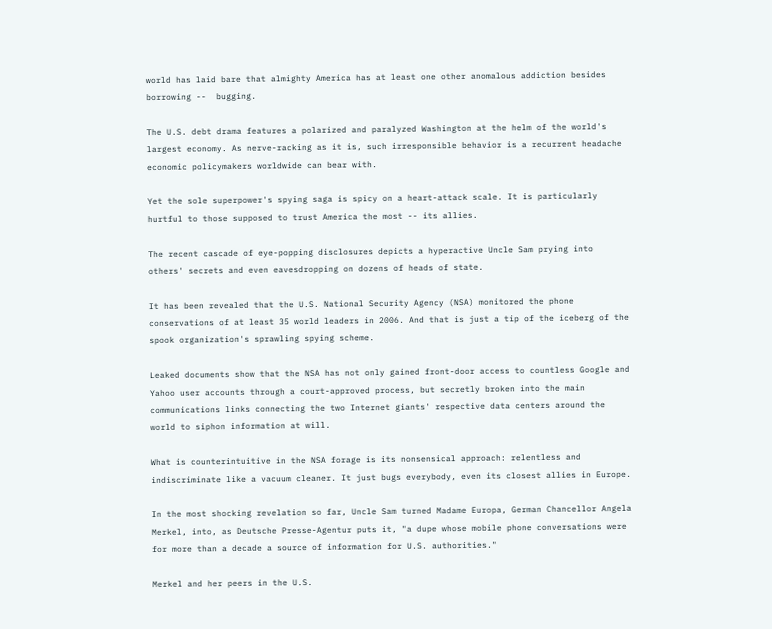world has laid bare that almighty America has at least one other anomalous addiction besides borrowing --  bugging.

The U.S. debt drama features a polarized and paralyzed Washington at the helm of the world's largest economy. As nerve-racking as it is, such irresponsible behavior is a recurrent headache economic policymakers worldwide can bear with.

Yet the sole superpower's spying saga is spicy on a heart-attack scale. It is particularly hurtful to those supposed to trust America the most -- its allies.

The recent cascade of eye-popping disclosures depicts a hyperactive Uncle Sam prying into others' secrets and even eavesdropping on dozens of heads of state.

It has been revealed that the U.S. National Security Agency (NSA) monitored the phone conservations of at least 35 world leaders in 2006. And that is just a tip of the iceberg of the spook organization's sprawling spying scheme.

Leaked documents show that the NSA has not only gained front-door access to countless Google and Yahoo user accounts through a court-approved process, but secretly broken into the main communications links connecting the two Internet giants' respective data centers around the world to siphon information at will.

What is counterintuitive in the NSA forage is its nonsensical approach: relentless and indiscriminate like a vacuum cleaner. It just bugs everybody, even its closest allies in Europe.

In the most shocking revelation so far, Uncle Sam turned Madame Europa, German Chancellor Angela Merkel, into, as Deutsche Presse-Agentur puts it, "a dupe whose mobile phone conversations were for more than a decade a source of information for U.S. authorities."

Merkel and her peers in the U.S.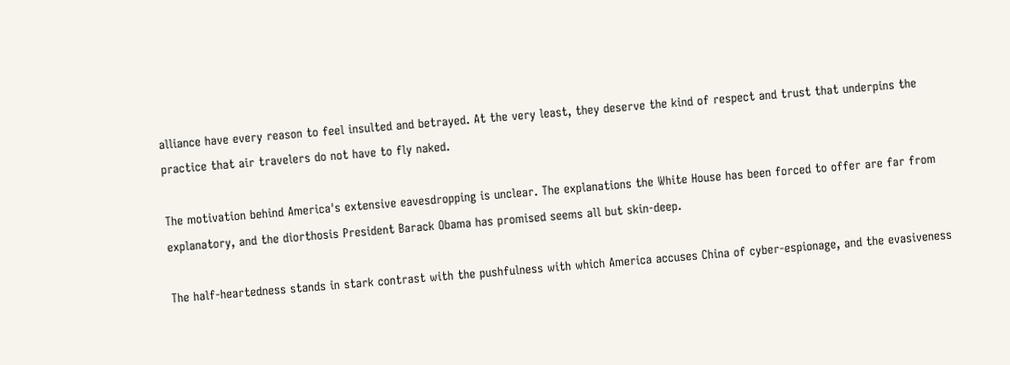alliance have every reason to feel insulted and betrayed. At the very least, they deserve the kind of respect and trust that underpins the practice that air travelers do not have to fly naked.

The motivation behind America's extensive eavesdropping is unclear. The explanations the White House has been forced to offer are far from explanatory, and the diorthosis President Barack Obama has promised seems all but skin-deep.

The half-heartedness stands in stark contrast with the pushfulness with which America accuses China of cyber-espionage, and the evasiveness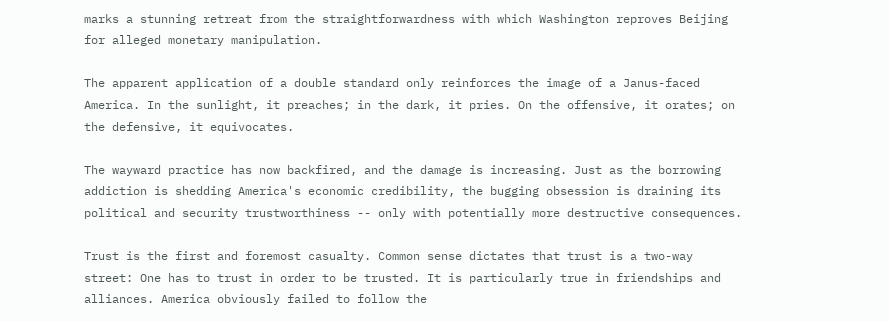marks a stunning retreat from the straightforwardness with which Washington reproves Beijing for alleged monetary manipulation.

The apparent application of a double standard only reinforces the image of a Janus-faced America. In the sunlight, it preaches; in the dark, it pries. On the offensive, it orates; on the defensive, it equivocates.

The wayward practice has now backfired, and the damage is increasing. Just as the borrowing addiction is shedding America's economic credibility, the bugging obsession is draining its political and security trustworthiness -- only with potentially more destructive consequences.

Trust is the first and foremost casualty. Common sense dictates that trust is a two-way street: One has to trust in order to be trusted. It is particularly true in friendships and alliances. America obviously failed to follow the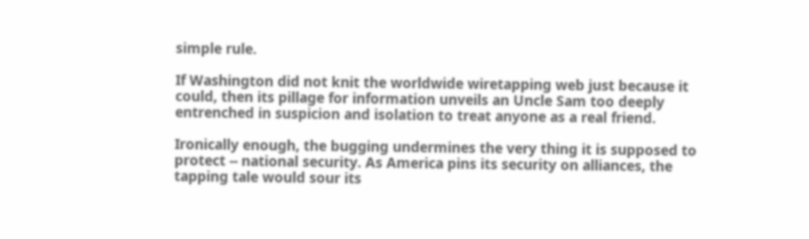simple rule.

If Washington did not knit the worldwide wiretapping web just because it could, then its pillage for information unveils an Uncle Sam too deeply entrenched in suspicion and isolation to treat anyone as a real friend.

Ironically enough, the bugging undermines the very thing it is supposed to protect -- national security. As America pins its security on alliances, the tapping tale would sour its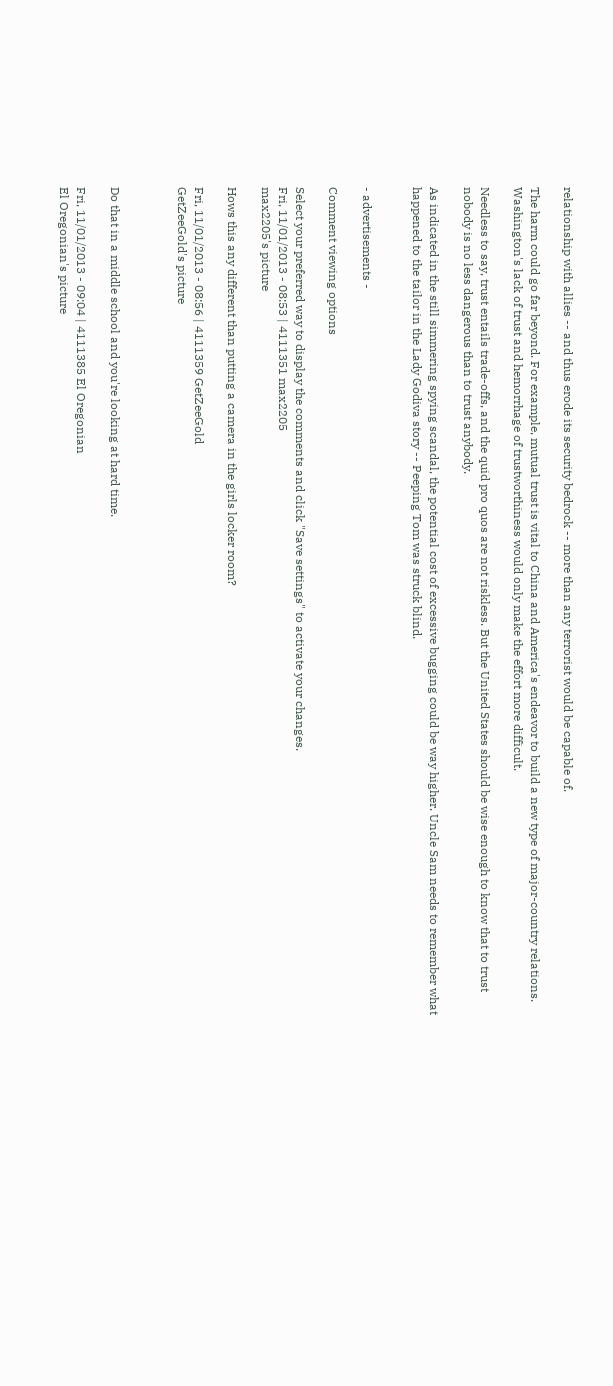relationship with allies -- and thus erode its security bedrock -- more than any terrorist would be capable of.

The harm could go far beyond. For example, mutual trust is vital to China and America's endeavor to build a new type of major-country relations. Washington's lack of trust and hemorrhage of trustworthiness would only make the effort more difficult.

Needless to say, trust entails trade-offs, and the quid pro quos are not riskless. But the United States should be wise enough to know that to trust nobody is no less dangerous than to trust anybody.

As indicated in the still simmering spying scandal, the potential cost of excessive bugging could be way higher. Uncle Sam needs to remember what happened to the tailor in the Lady Godiva story -- Peeping Tom was struck blind.


- advertisements -

Comment viewing options

Select your preferred way to display the comments and click "Save settings" to activate your changes.
Fri, 11/01/2013 - 08:53 | 4111351 max2205
max2205's picture

Hows this any different than putting a camera in the girls locker room?

Fri, 11/01/2013 - 08:56 | 4111359 GetZeeGold
GetZeeGold's picture



Do that in a middle school and you're looking at hard time.

Fri, 11/01/2013 - 09:04 | 4111385 El Oregonian
El Oregonian's picture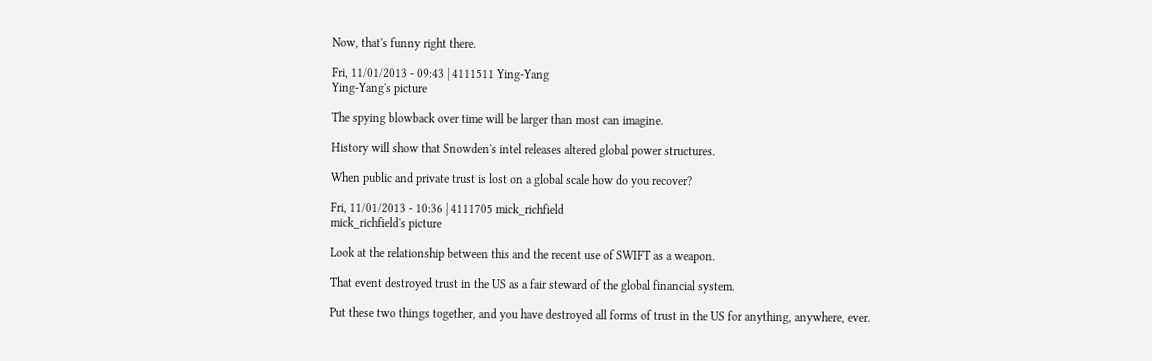Now, that's funny right there.

Fri, 11/01/2013 - 09:43 | 4111511 Ying-Yang
Ying-Yang's picture

The spying blowback over time will be larger than most can imagine.

History will show that Snowden's intel releases altered global power structures.

When public and private trust is lost on a global scale how do you recover?

Fri, 11/01/2013 - 10:36 | 4111705 mick_richfield
mick_richfield's picture

Look at the relationship between this and the recent use of SWIFT as a weapon.

That event destroyed trust in the US as a fair steward of the global financial system.

Put these two things together, and you have destroyed all forms of trust in the US for anything, anywhere, ever.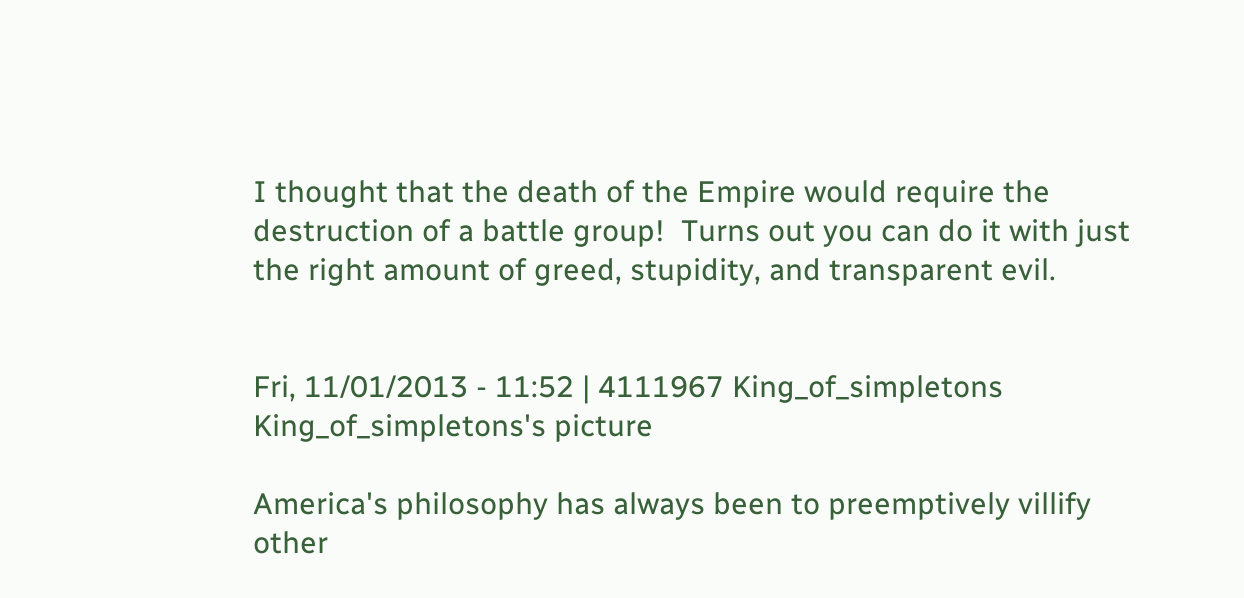I thought that the death of the Empire would require the destruction of a battle group!  Turns out you can do it with just the right amount of greed, stupidity, and transparent evil.


Fri, 11/01/2013 - 11:52 | 4111967 King_of_simpletons
King_of_simpletons's picture

America's philosophy has always been to preemptively villify other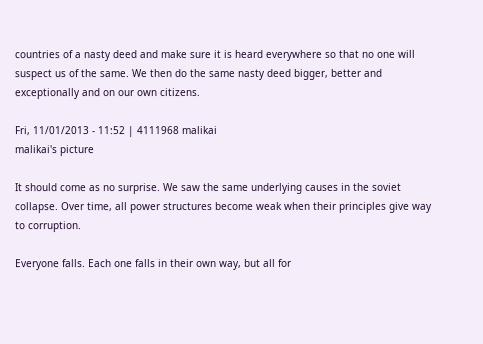countries of a nasty deed and make sure it is heard everywhere so that no one will suspect us of the same. We then do the same nasty deed bigger, better and exceptionally and on our own citizens.

Fri, 11/01/2013 - 11:52 | 4111968 malikai
malikai's picture

It should come as no surprise. We saw the same underlying causes in the soviet collapse. Over time, all power structures become weak when their principles give way to corruption.

Everyone falls. Each one falls in their own way, but all for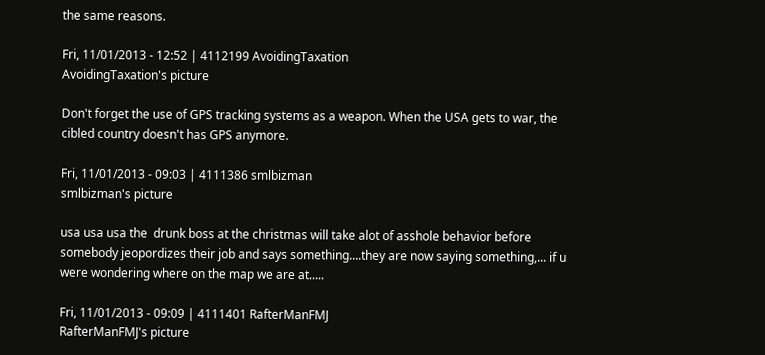the same reasons.

Fri, 11/01/2013 - 12:52 | 4112199 AvoidingTaxation
AvoidingTaxation's picture

Don't forget the use of GPS tracking systems as a weapon. When the USA gets to war, the cibled country doesn't has GPS anymore.

Fri, 11/01/2013 - 09:03 | 4111386 smlbizman
smlbizman's picture

usa usa usa the  drunk boss at the christmas will take alot of asshole behavior before somebody jeopordizes their job and says something....they are now saying something,... if u were wondering where on the map we are at.....

Fri, 11/01/2013 - 09:09 | 4111401 RafterManFMJ
RafterManFMJ's picture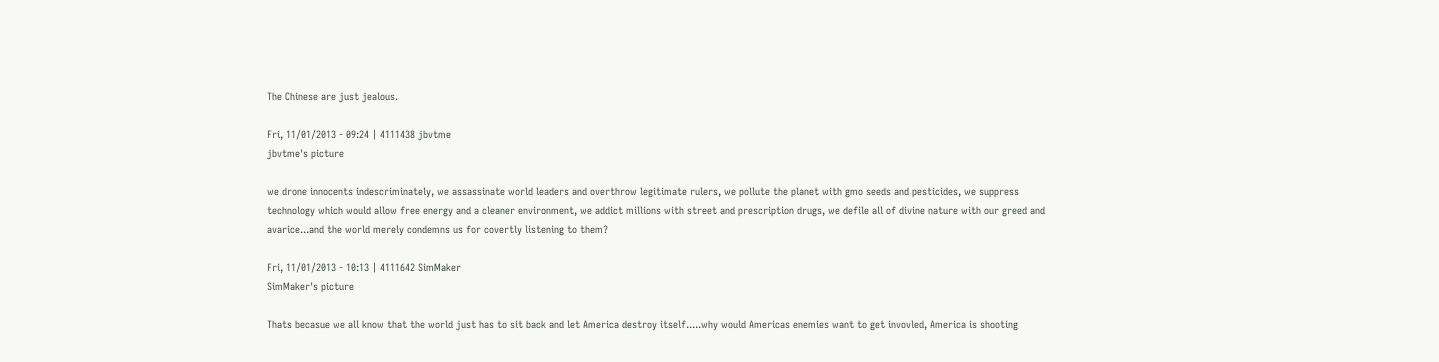The Chinese are just jealous.

Fri, 11/01/2013 - 09:24 | 4111438 jbvtme
jbvtme's picture

we drone innocents indescriminately, we assassinate world leaders and overthrow legitimate rulers, we pollute the planet with gmo seeds and pesticides, we suppress technology which would allow free energy and a cleaner environment, we addict millions with street and prescription drugs, we defile all of divine nature with our greed and avarice...and the world merely condemns us for covertly listening to them?

Fri, 11/01/2013 - 10:13 | 4111642 SimMaker
SimMaker's picture

Thats becasue we all know that the world just has to sit back and let America destroy itself.....why would Americas enemies want to get invovled, America is shooting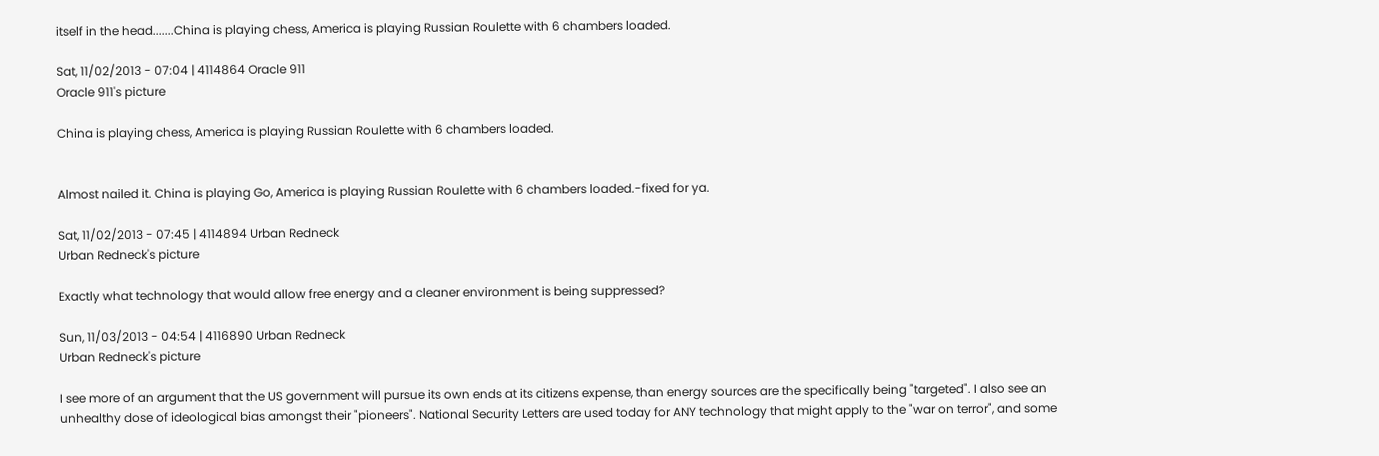itself in the head.......China is playing chess, America is playing Russian Roulette with 6 chambers loaded.

Sat, 11/02/2013 - 07:04 | 4114864 Oracle 911
Oracle 911's picture

China is playing chess, America is playing Russian Roulette with 6 chambers loaded.


Almost nailed it. China is playing Go, America is playing Russian Roulette with 6 chambers loaded.-fixed for ya.

Sat, 11/02/2013 - 07:45 | 4114894 Urban Redneck
Urban Redneck's picture

Exactly what technology that would allow free energy and a cleaner environment is being suppressed?

Sun, 11/03/2013 - 04:54 | 4116890 Urban Redneck
Urban Redneck's picture

I see more of an argument that the US government will pursue its own ends at its citizens expense, than energy sources are the specifically being "targeted". I also see an unhealthy dose of ideological bias amongst their "pioneers". National Security Letters are used today for ANY technology that might apply to the "war on terror", and some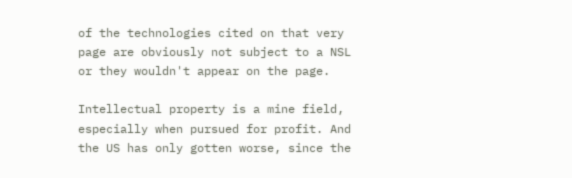of the technologies cited on that very page are obviously not subject to a NSL or they wouldn't appear on the page.

Intellectual property is a mine field, especially when pursued for profit. And the US has only gotten worse, since the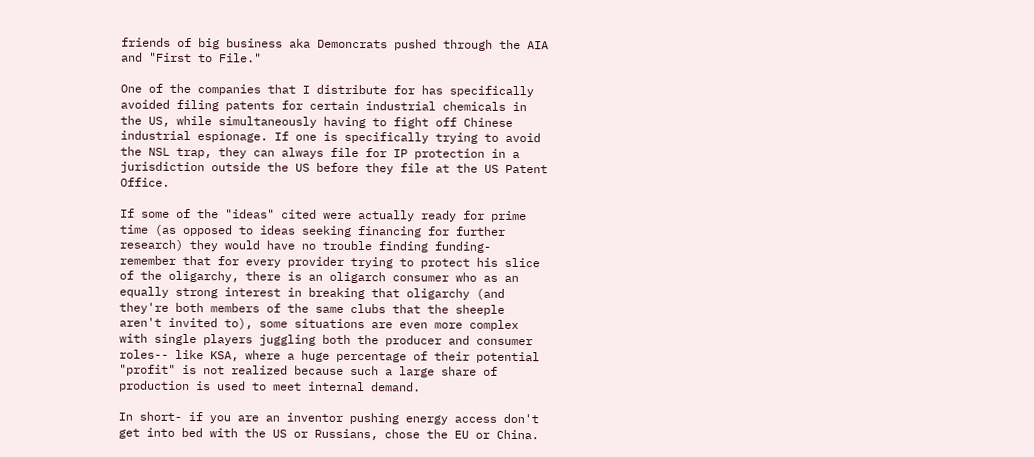friends of big business aka Demoncrats pushed through the AIA and "First to File."

One of the companies that I distribute for has specifically avoided filing patents for certain industrial chemicals in the US, while simultaneously having to fight off Chinese industrial espionage. If one is specifically trying to avoid the NSL trap, they can always file for IP protection in a jurisdiction outside the US before they file at the US Patent Office.

If some of the "ideas" cited were actually ready for prime time (as opposed to ideas seeking financing for further research) they would have no trouble finding funding- remember that for every provider trying to protect his slice of the oligarchy, there is an oligarch consumer who as an equally strong interest in breaking that oligarchy (and they're both members of the same clubs that the sheeple aren't invited to), some situations are even more complex with single players juggling both the producer and consumer roles-- like KSA, where a huge percentage of their potential "profit" is not realized because such a large share of production is used to meet internal demand.

In short- if you are an inventor pushing energy access don't get into bed with the US or Russians, chose the EU or China.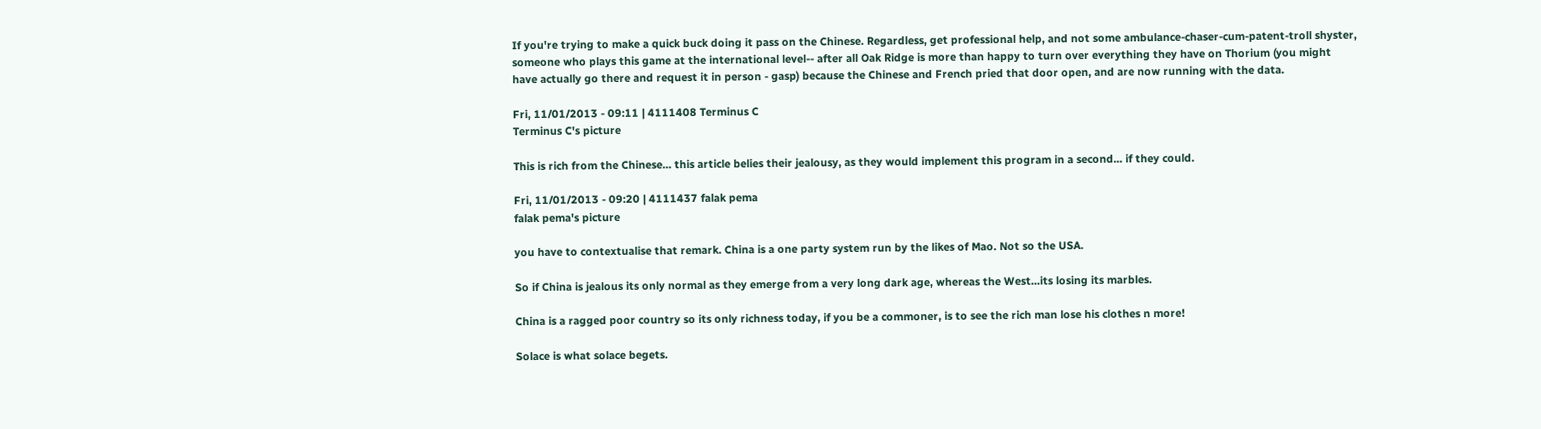If you're trying to make a quick buck doing it pass on the Chinese. Regardless, get professional help, and not some ambulance-chaser-cum-patent-troll shyster, someone who plays this game at the international level-- after all Oak Ridge is more than happy to turn over everything they have on Thorium (you might have actually go there and request it in person - gasp) because the Chinese and French pried that door open, and are now running with the data.

Fri, 11/01/2013 - 09:11 | 4111408 Terminus C
Terminus C's picture

This is rich from the Chinese... this article belies their jealousy, as they would implement this program in a second... if they could.

Fri, 11/01/2013 - 09:20 | 4111437 falak pema
falak pema's picture

you have to contextualise that remark. China is a one party system run by the likes of Mao. Not so the USA.

So if China is jealous its only normal as they emerge from a very long dark age, whereas the West...its losing its marbles.

China is a ragged poor country so its only richness today, if you be a commoner, is to see the rich man lose his clothes n more!

Solace is what solace begets.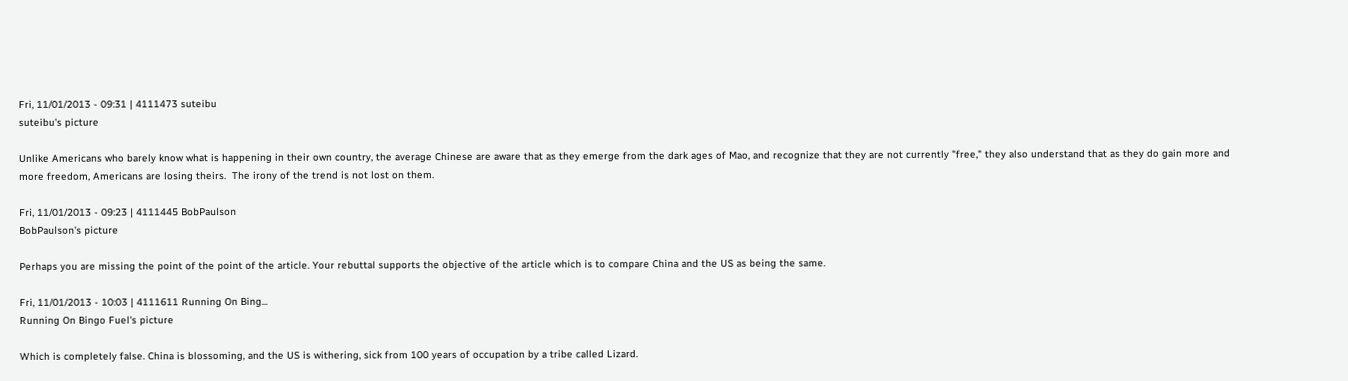Fri, 11/01/2013 - 09:31 | 4111473 suteibu
suteibu's picture

Unlike Americans who barely know what is happening in their own country, the average Chinese are aware that as they emerge from the dark ages of Mao, and recognize that they are not currently "free," they also understand that as they do gain more and more freedom, Americans are losing theirs.  The irony of the trend is not lost on them.

Fri, 11/01/2013 - 09:23 | 4111445 BobPaulson
BobPaulson's picture

Perhaps you are missing the point of the point of the article. Your rebuttal supports the objective of the article which is to compare China and the US as being the same.

Fri, 11/01/2013 - 10:03 | 4111611 Running On Bing...
Running On Bingo Fuel's picture

Which is completely false. China is blossoming, and the US is withering, sick from 100 years of occupation by a tribe called Lizard.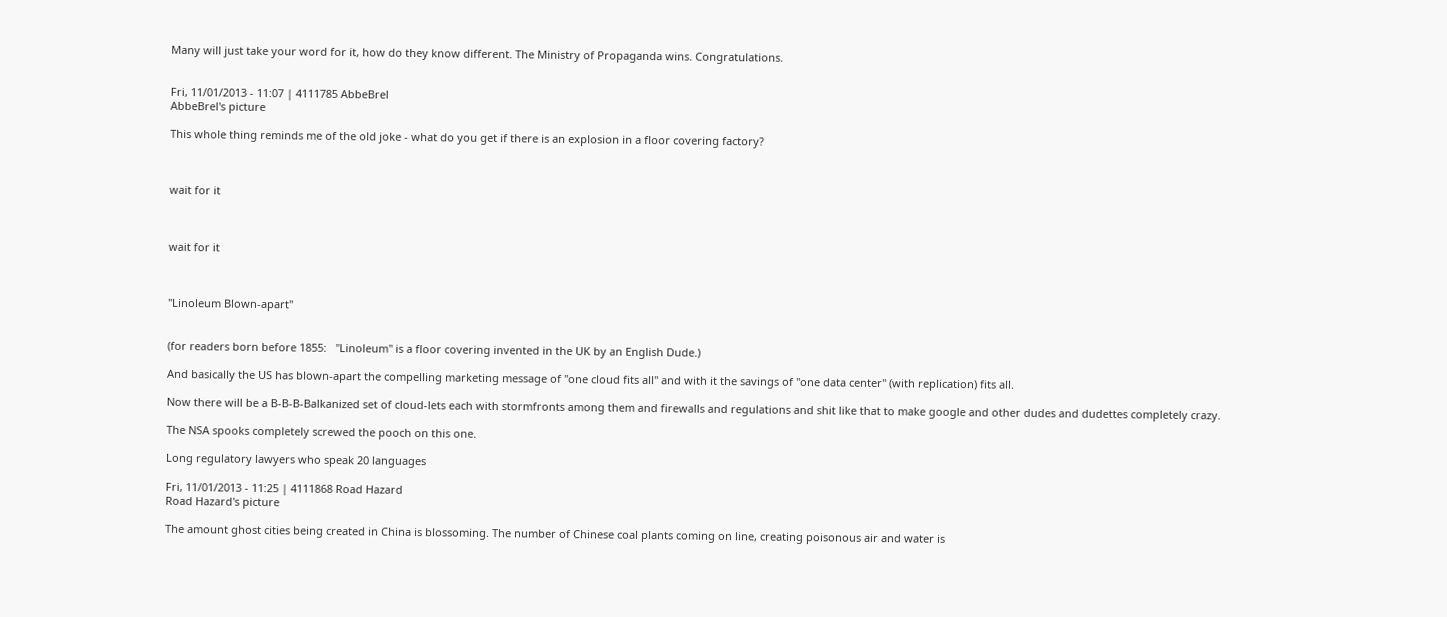Many will just take your word for it, how do they know different. The Ministry of Propaganda wins. Congratulations.


Fri, 11/01/2013 - 11:07 | 4111785 AbbeBrel
AbbeBrel's picture

This whole thing reminds me of the old joke - what do you get if there is an explosion in a floor covering factory?



wait for it



wait for it



"Linoleum Blown-apart"


(for readers born before 1855:   "Linoleum" is a floor covering invented in the UK by an English Dude.)

And basically the US has blown-apart the compelling marketing message of "one cloud fits all" and with it the savings of "one data center" (with replication) fits all.

Now there will be a B-B-B-Balkanized set of cloud-lets each with stormfronts among them and firewalls and regulations and shit like that to make google and other dudes and dudettes completely crazy.

The NSA spooks completely screwed the pooch on this one.

Long regulatory lawyers who speak 20 languages

Fri, 11/01/2013 - 11:25 | 4111868 Road Hazard
Road Hazard's picture

The amount ghost cities being created in China is blossoming. The number of Chinese coal plants coming on line, creating poisonous air and water is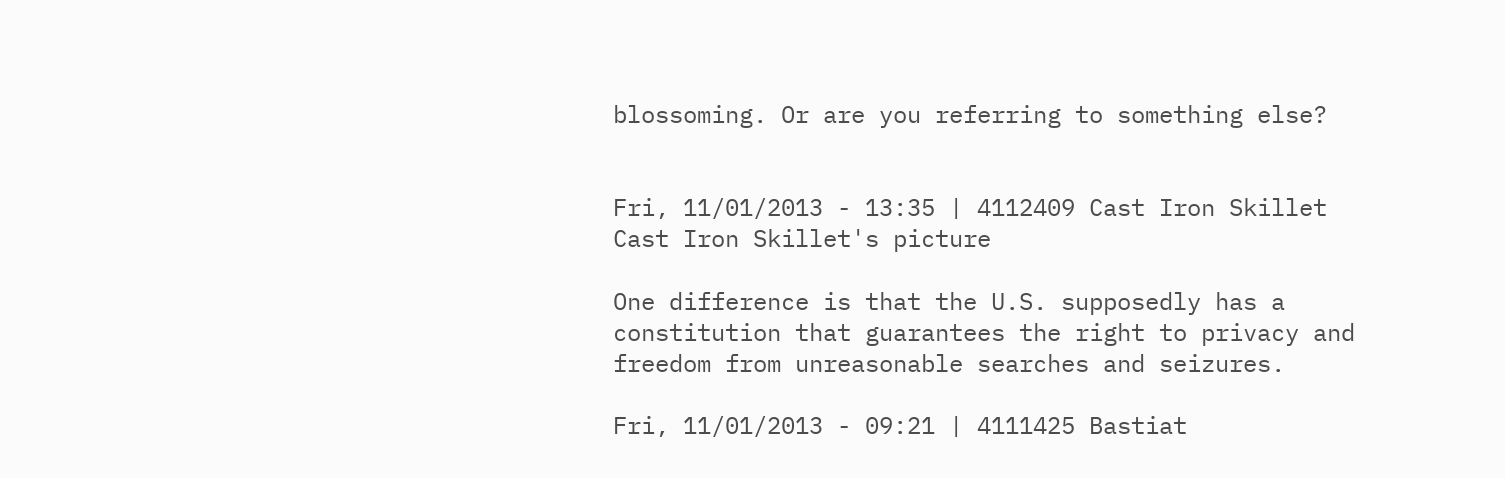blossoming. Or are you referring to something else?


Fri, 11/01/2013 - 13:35 | 4112409 Cast Iron Skillet
Cast Iron Skillet's picture

One difference is that the U.S. supposedly has a constitution that guarantees the right to privacy and freedom from unreasonable searches and seizures.

Fri, 11/01/2013 - 09:21 | 4111425 Bastiat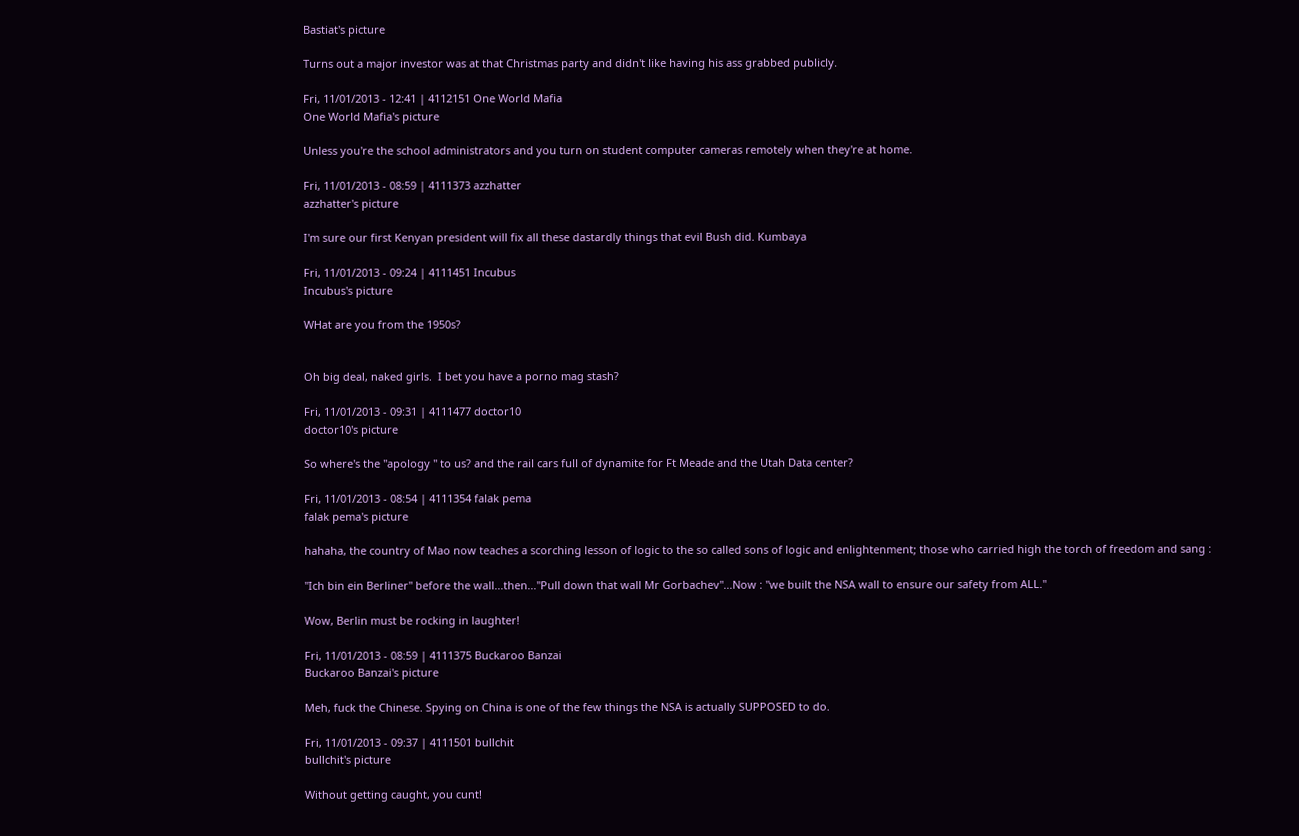Bastiat's picture

Turns out a major investor was at that Christmas party and didn't like having his ass grabbed publicly.

Fri, 11/01/2013 - 12:41 | 4112151 One World Mafia
One World Mafia's picture

Unless you're the school administrators and you turn on student computer cameras remotely when they're at home.

Fri, 11/01/2013 - 08:59 | 4111373 azzhatter
azzhatter's picture

I'm sure our first Kenyan president will fix all these dastardly things that evil Bush did. Kumbaya

Fri, 11/01/2013 - 09:24 | 4111451 Incubus
Incubus's picture

WHat are you from the 1950s?


Oh big deal, naked girls.  I bet you have a porno mag stash?

Fri, 11/01/2013 - 09:31 | 4111477 doctor10
doctor10's picture

So where's the "apology " to us? and the rail cars full of dynamite for Ft Meade and the Utah Data center?

Fri, 11/01/2013 - 08:54 | 4111354 falak pema
falak pema's picture

hahaha, the country of Mao now teaches a scorching lesson of logic to the so called sons of logic and enlightenment; those who carried high the torch of freedom and sang :

"Ich bin ein Berliner" before the wall...then..."Pull down that wall Mr Gorbachev"...Now : "we built the NSA wall to ensure our safety from ALL."

Wow, Berlin must be rocking in laughter!

Fri, 11/01/2013 - 08:59 | 4111375 Buckaroo Banzai
Buckaroo Banzai's picture

Meh, fuck the Chinese. Spying on China is one of the few things the NSA is actually SUPPOSED to do.

Fri, 11/01/2013 - 09:37 | 4111501 bullchit
bullchit's picture

Without getting caught, you cunt!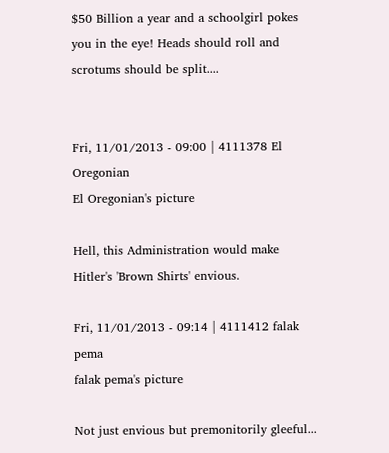$50 Billion a year and a schoolgirl pokes you in the eye! Heads should roll and scrotums should be split....


Fri, 11/01/2013 - 09:00 | 4111378 El Oregonian
El Oregonian's picture

Hell, this Administration would make Hitler's 'Brown Shirts' envious.

Fri, 11/01/2013 - 09:14 | 4111412 falak pema
falak pema's picture

Not just envious but premonitorily gleeful...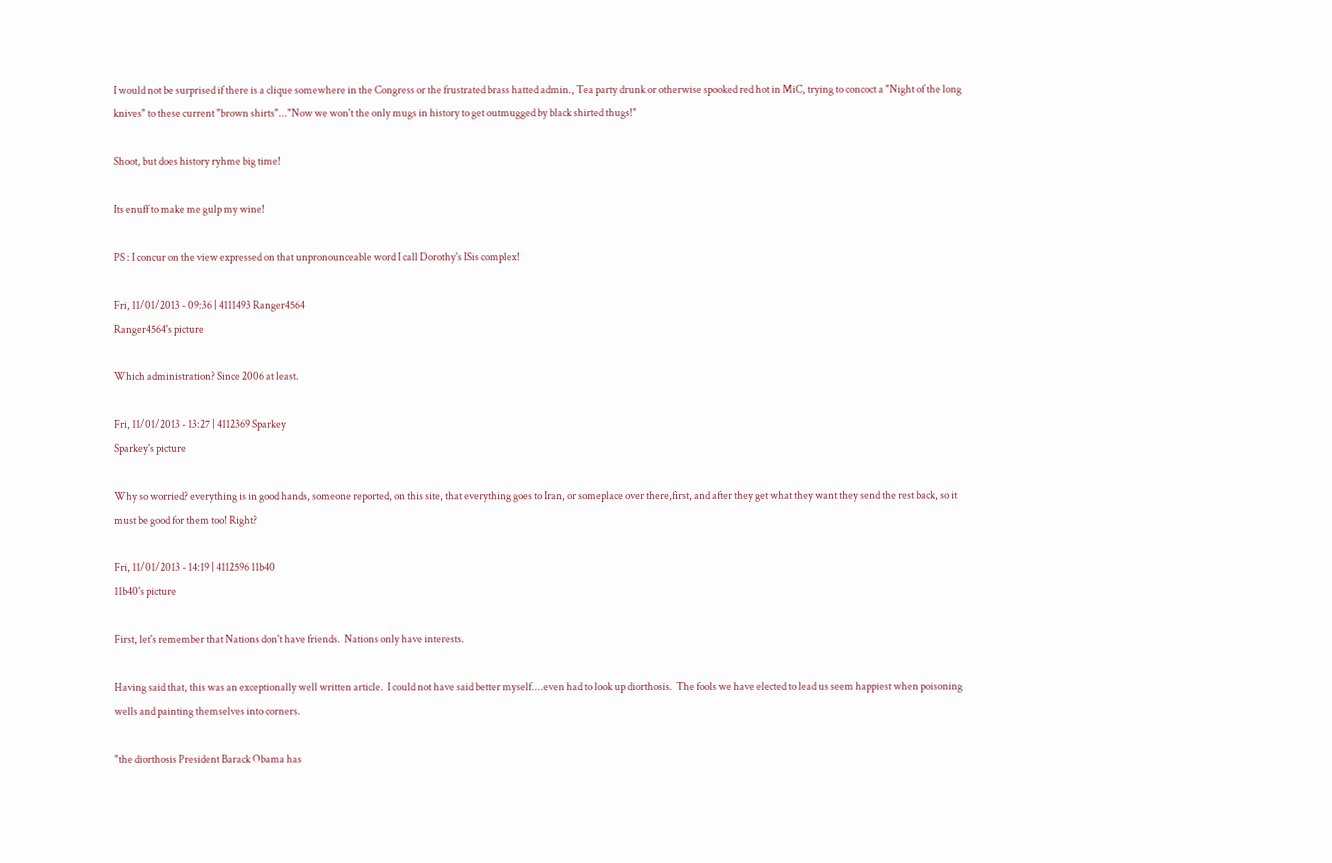I would not be surprised if there is a clique somewhere in the Congress or the frustrated brass hatted admin., Tea party drunk or otherwise spooked red hot in MiC, trying to concoct a "Night of the long knives" to these current "brown shirts"..."Now we won't the only mugs in history to get outmugged by black shirted thugs!"

Shoot, but does history ryhme big time!

Its enuff to make me gulp my wine!

PS : I concur on the view expressed on that unpronounceable word I call Dorothy's ISis complex!

Fri, 11/01/2013 - 09:36 | 4111493 Ranger4564
Ranger4564's picture

Which administration? Since 2006 at least.

Fri, 11/01/2013 - 13:27 | 4112369 Sparkey
Sparkey's picture

Why so worried? everything is in good hands, someone reported, on this site, that everything goes to Iran, or someplace over there,first, and after they get what they want they send the rest back, so it must be good for them too! Right?

Fri, 11/01/2013 - 14:19 | 4112596 11b40
11b40's picture

First, let's remember that Nations don't have friends.  Nations only have interests.

Having said that, this was an exceptionally well written article.  I could not have said better myself....even had to look up diorthosis.  The fools we have elected to lead us seem happiest when poisoning wells and painting themselves into corners.

"the diorthosis President Barack Obama has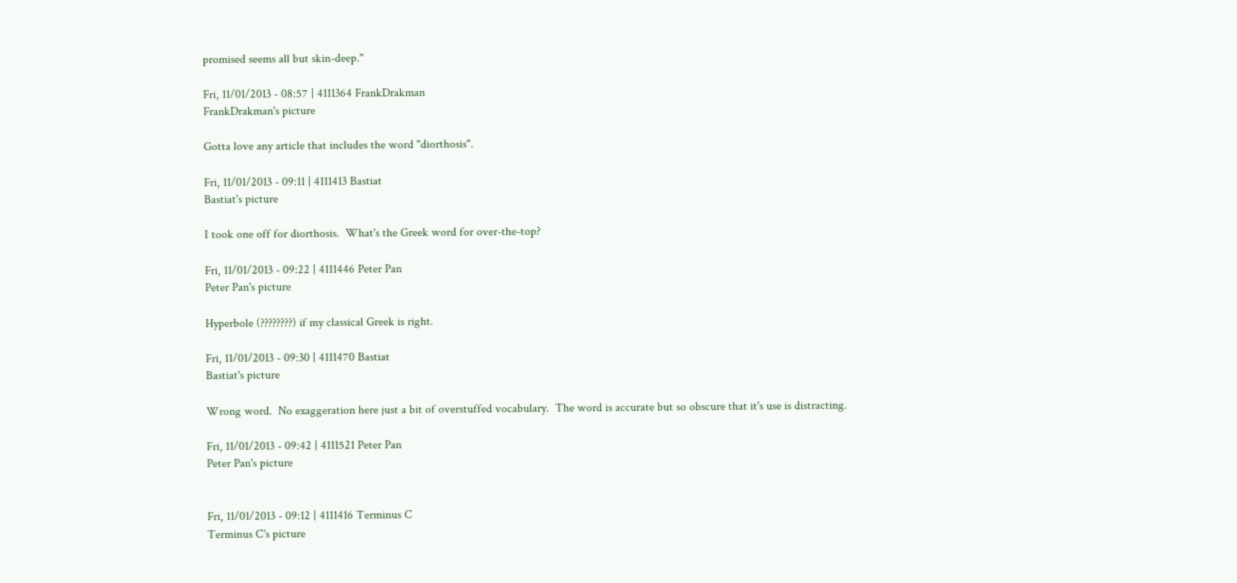promised seems all but skin-deep."

Fri, 11/01/2013 - 08:57 | 4111364 FrankDrakman
FrankDrakman's picture

Gotta love any article that includes the word "diorthosis".

Fri, 11/01/2013 - 09:11 | 4111413 Bastiat
Bastiat's picture

I took one off for diorthosis.  What's the Greek word for over-the-top?

Fri, 11/01/2013 - 09:22 | 4111446 Peter Pan
Peter Pan's picture

Hyperbole (????????) if my classical Greek is right.

Fri, 11/01/2013 - 09:30 | 4111470 Bastiat
Bastiat's picture

Wrong word.  No exaggeration here just a bit of overstuffed vocabulary.  The word is accurate but so obscure that it's use is distracting.

Fri, 11/01/2013 - 09:42 | 4111521 Peter Pan
Peter Pan's picture


Fri, 11/01/2013 - 09:12 | 4111416 Terminus C
Terminus C's picture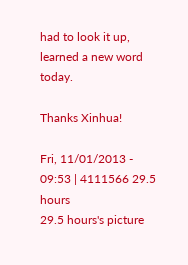had to look it up, learned a new word today.

Thanks Xinhua!

Fri, 11/01/2013 - 09:53 | 4111566 29.5 hours
29.5 hours's picture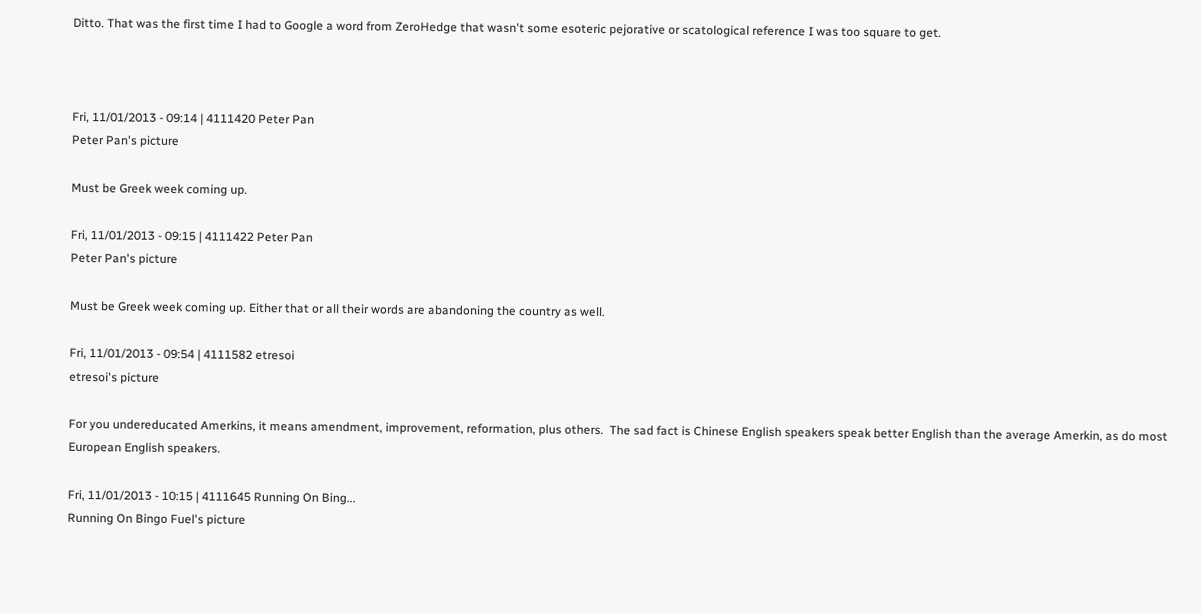Ditto. That was the first time I had to Google a word from ZeroHedge that wasn't some esoteric pejorative or scatological reference I was too square to get.



Fri, 11/01/2013 - 09:14 | 4111420 Peter Pan
Peter Pan's picture

Must be Greek week coming up.

Fri, 11/01/2013 - 09:15 | 4111422 Peter Pan
Peter Pan's picture

Must be Greek week coming up. Either that or all their words are abandoning the country as well.

Fri, 11/01/2013 - 09:54 | 4111582 etresoi
etresoi's picture

For you undereducated Amerkins, it means amendment, improvement, reformation, plus others.  The sad fact is Chinese English speakers speak better English than the average Amerkin, as do most European English speakers.

Fri, 11/01/2013 - 10:15 | 4111645 Running On Bing...
Running On Bingo Fuel's picture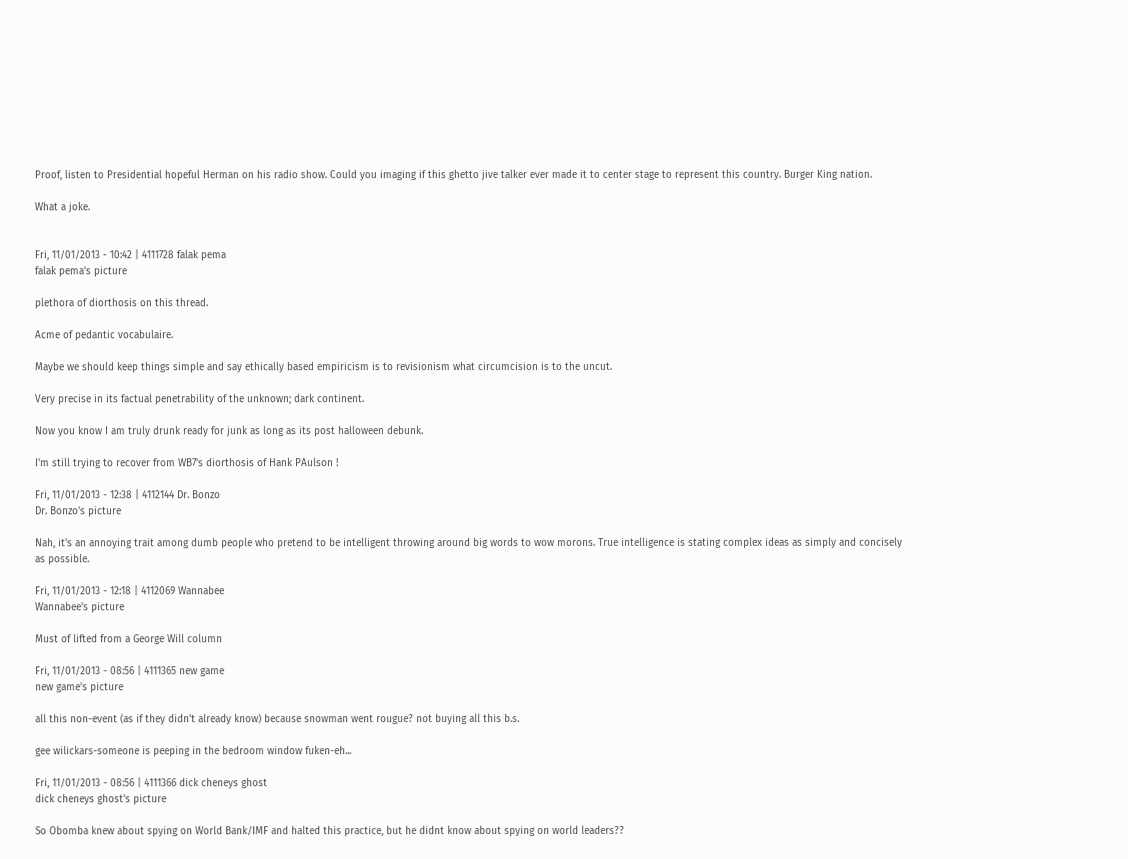Proof, listen to Presidential hopeful Herman on his radio show. Could you imaging if this ghetto jive talker ever made it to center stage to represent this country. Burger King nation.

What a joke.


Fri, 11/01/2013 - 10:42 | 4111728 falak pema
falak pema's picture

plethora of diorthosis on this thread.

Acme of pedantic vocabulaire.

Maybe we should keep things simple and say ethically based empiricism is to revisionism what circumcision is to the uncut.

Very precise in its factual penetrability of the unknown; dark continent.

Now you know I am truly drunk ready for junk as long as its post halloween debunk.

I'm still trying to recover from WB7's diorthosis of Hank PAulson !

Fri, 11/01/2013 - 12:38 | 4112144 Dr. Bonzo
Dr. Bonzo's picture

Nah, it's an annoying trait among dumb people who pretend to be intelligent throwing around big words to wow morons. True intelligence is stating complex ideas as simply and concisely as possible.

Fri, 11/01/2013 - 12:18 | 4112069 Wannabee
Wannabee's picture

Must of lifted from a George Will column

Fri, 11/01/2013 - 08:56 | 4111365 new game
new game's picture

all this non-event (as if they didn't already know) because snowman went rougue? not buying all this b.s.

gee wilickars-someone is peeping in the bedroom window fuken-eh...

Fri, 11/01/2013 - 08:56 | 4111366 dick cheneys ghost
dick cheneys ghost's picture

So Obomba knew about spying on World Bank/IMF and halted this practice, but he didnt know about spying on world leaders??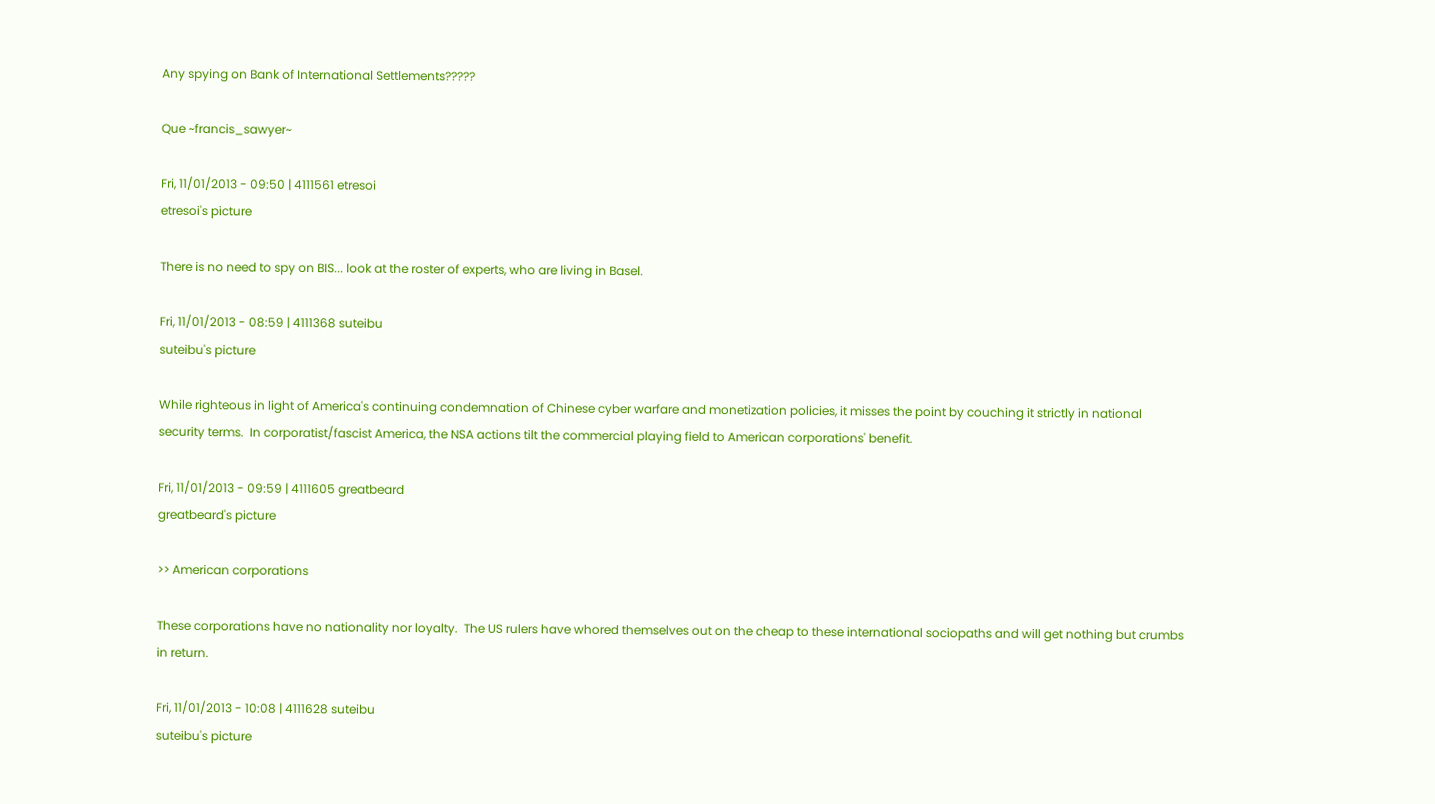Any spying on Bank of International Settlements?????

Que ~francis_sawyer~

Fri, 11/01/2013 - 09:50 | 4111561 etresoi
etresoi's picture

There is no need to spy on BIS... look at the roster of experts, who are living in Basel.

Fri, 11/01/2013 - 08:59 | 4111368 suteibu
suteibu's picture

While righteous in light of America's continuing condemnation of Chinese cyber warfare and monetization policies, it misses the point by couching it strictly in national security terms.  In corporatist/fascist America, the NSA actions tilt the commercial playing field to American corporations' benefit.

Fri, 11/01/2013 - 09:59 | 4111605 greatbeard
greatbeard's picture

>> American corporations

These corporations have no nationality nor loyalty.  The US rulers have whored themselves out on the cheap to these international sociopaths and will get nothing but crumbs in return.

Fri, 11/01/2013 - 10:08 | 4111628 suteibu
suteibu's picture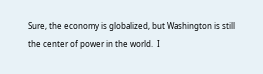Sure, the economy is globalized, but Washington is still the center of power in the world.  I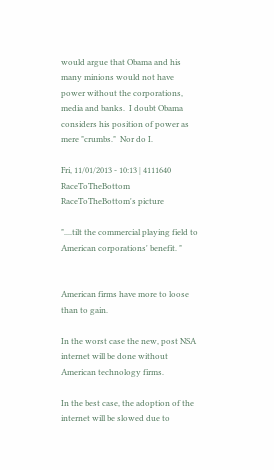would argue that Obama and his many minions would not have power without the corporations, media and banks.  I doubt Obama considers his position of power as mere "crumbs."  Nor do I.

Fri, 11/01/2013 - 10:13 | 4111640 RaceToTheBottom
RaceToTheBottom's picture

"....tilt the commercial playing field to American corporations' benefit. "


American firms have more to loose than to gain.

In the worst case the new, post NSA internet will be done without American technology firms.

In the best case, the adoption of the internet will be slowed due to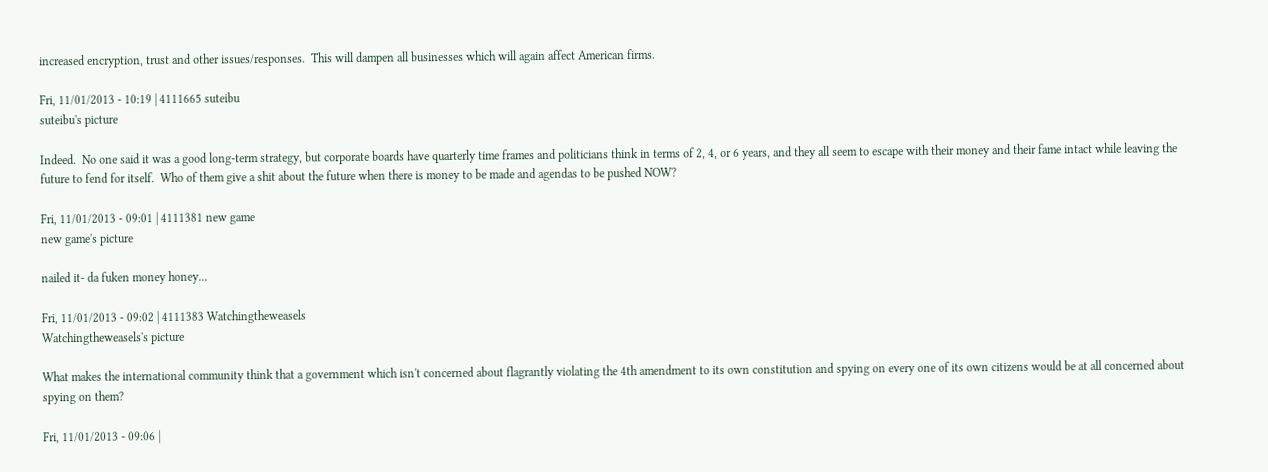increased encryption, trust and other issues/responses.  This will dampen all businesses which will again affect American firms.

Fri, 11/01/2013 - 10:19 | 4111665 suteibu
suteibu's picture

Indeed.  No one said it was a good long-term strategy, but corporate boards have quarterly time frames and politicians think in terms of 2, 4, or 6 years, and they all seem to escape with their money and their fame intact while leaving the future to fend for itself.  Who of them give a shit about the future when there is money to be made and agendas to be pushed NOW?

Fri, 11/01/2013 - 09:01 | 4111381 new game
new game's picture

nailed it- da fuken money honey...

Fri, 11/01/2013 - 09:02 | 4111383 Watchingtheweasels
Watchingtheweasels's picture

What makes the international community think that a government which isn't concerned about flagrantly violating the 4th amendment to its own constitution and spying on every one of its own citizens would be at all concerned about spying on them?

Fri, 11/01/2013 - 09:06 |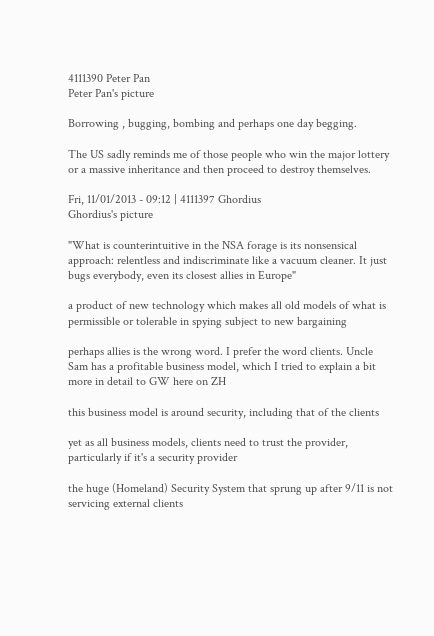4111390 Peter Pan
Peter Pan's picture

Borrowing , bugging, bombing and perhaps one day begging.

The US sadly reminds me of those people who win the major lottery or a massive inheritance and then proceed to destroy themselves.

Fri, 11/01/2013 - 09:12 | 4111397 Ghordius
Ghordius's picture

"What is counterintuitive in the NSA forage is its nonsensical approach: relentless and indiscriminate like a vacuum cleaner. It just bugs everybody, even its closest allies in Europe"

a product of new technology which makes all old models of what is permissible or tolerable in spying subject to new bargaining

perhaps allies is the wrong word. I prefer the word clients. Uncle Sam has a profitable business model, which I tried to explain a bit more in detail to GW here on ZH

this business model is around security, including that of the clients

yet as all business models, clients need to trust the provider, particularly if it's a security provider

the huge (Homeland) Security System that sprung up after 9/11 is not servicing external clients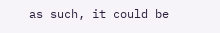as such, it could be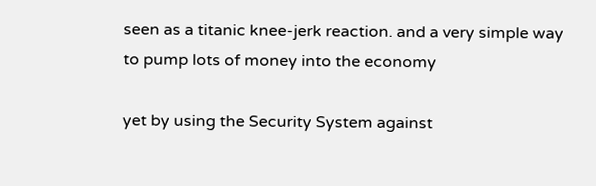seen as a titanic knee-jerk reaction. and a very simple way to pump lots of money into the economy

yet by using the Security System against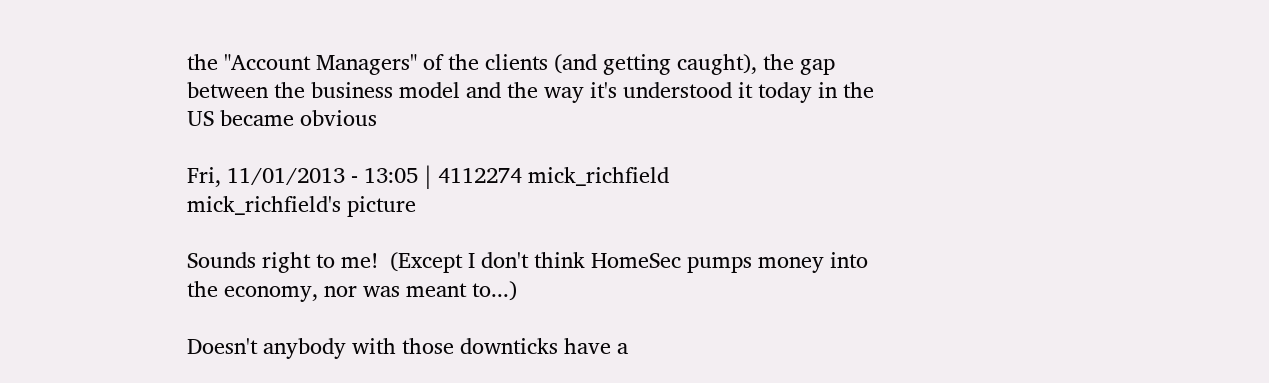the "Account Managers" of the clients (and getting caught), the gap between the business model and the way it's understood it today in the US became obvious

Fri, 11/01/2013 - 13:05 | 4112274 mick_richfield
mick_richfield's picture

Sounds right to me!  (Except I don't think HomeSec pumps money into the economy, nor was meant to...)

Doesn't anybody with those downticks have a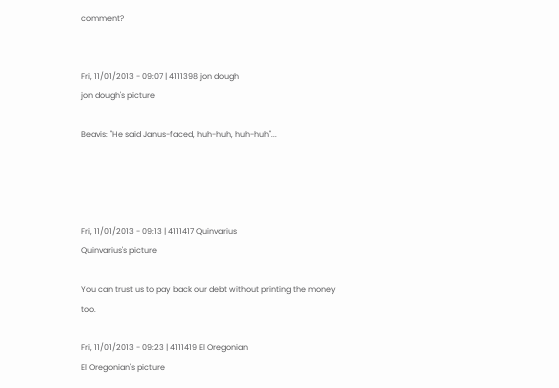comment?


Fri, 11/01/2013 - 09:07 | 4111398 jon dough
jon dough's picture

Beavis: "He said Janus-faced, huh-huh, huh-huh"...




Fri, 11/01/2013 - 09:13 | 4111417 Quinvarius
Quinvarius's picture

You can trust us to pay back our debt without printing the money too.

Fri, 11/01/2013 - 09:23 | 4111419 El Oregonian
El Oregonian's picture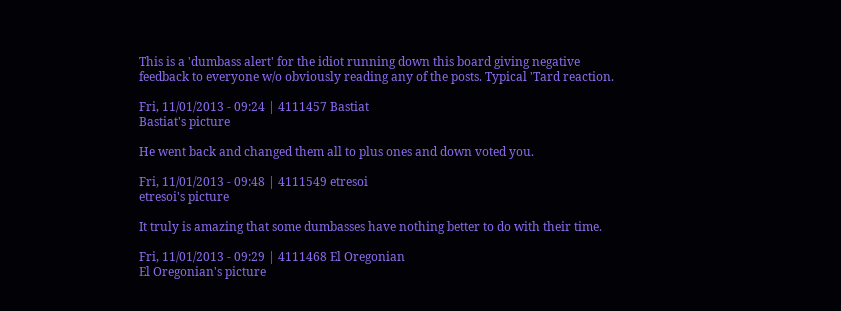This is a 'dumbass alert' for the idiot running down this board giving negative feedback to everyone w/o obviously reading any of the posts. Typical 'Tard reaction.

Fri, 11/01/2013 - 09:24 | 4111457 Bastiat
Bastiat's picture

He went back and changed them all to plus ones and down voted you.

Fri, 11/01/2013 - 09:48 | 4111549 etresoi
etresoi's picture

It truly is amazing that some dumbasses have nothing better to do with their time.

Fri, 11/01/2013 - 09:29 | 4111468 El Oregonian
El Oregonian's picture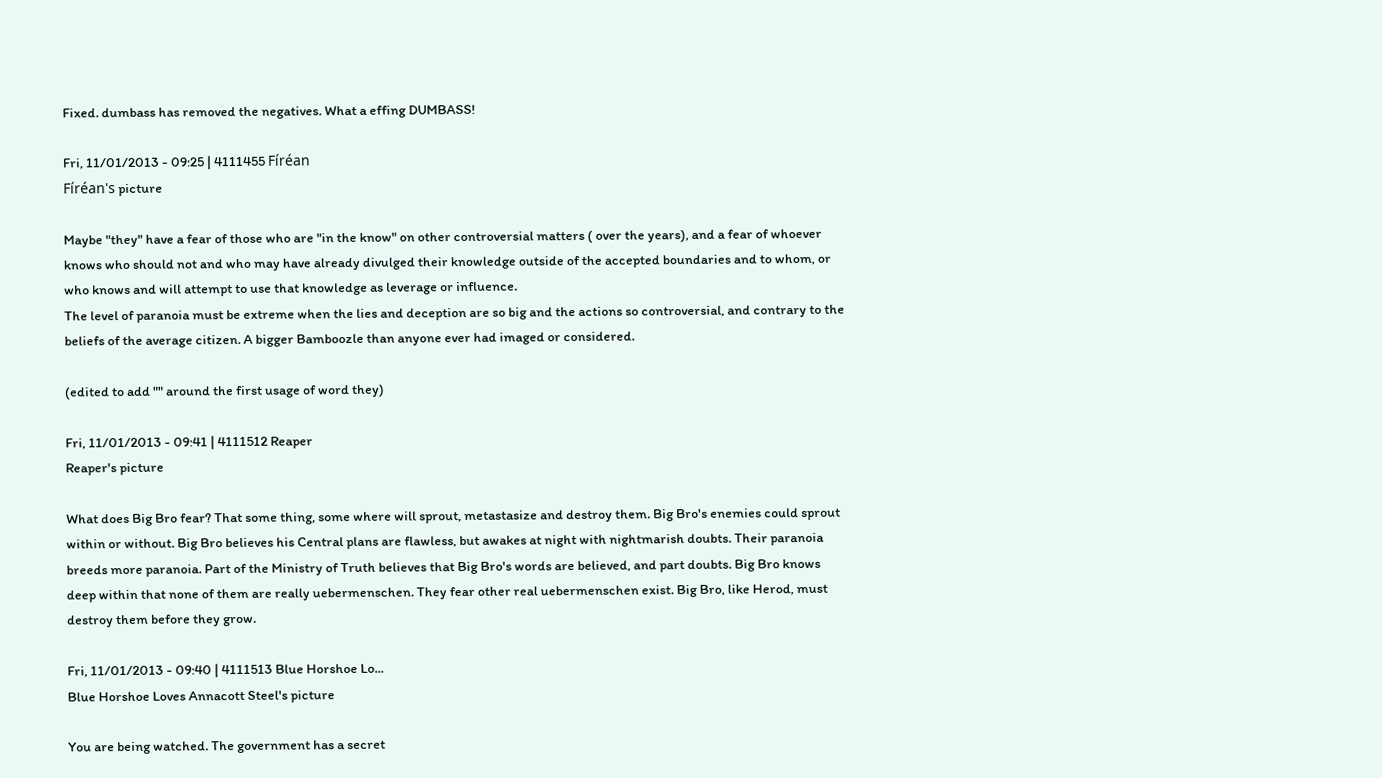Fixed. dumbass has removed the negatives. What a effing DUMBASS!

Fri, 11/01/2013 - 09:25 | 4111455 Fíréan
Fíréan's picture

Maybe "they" have a fear of those who are "in the know" on other controversial matters ( over the years), and a fear of whoever knows who should not and who may have already divulged their knowledge outside of the accepted boundaries and to whom, or who knows and will attempt to use that knowledge as leverage or influence.
The level of paranoia must be extreme when the lies and deception are so big and the actions so controversial, and contrary to the beliefs of the average citizen. A bigger Bamboozle than anyone ever had imaged or considered.

(edited to add "" around the first usage of word they)

Fri, 11/01/2013 - 09:41 | 4111512 Reaper
Reaper's picture

What does Big Bro fear? That some thing, some where will sprout, metastasize and destroy them. Big Bro's enemies could sprout within or without. Big Bro believes his Central plans are flawless, but awakes at night with nightmarish doubts. Their paranoia breeds more paranoia. Part of the Ministry of Truth believes that Big Bro's words are believed, and part doubts. Big Bro knows deep within that none of them are really uebermenschen. They fear other real uebermenschen exist. Big Bro, like Herod, must destroy them before they grow.

Fri, 11/01/2013 - 09:40 | 4111513 Blue Horshoe Lo...
Blue Horshoe Loves Annacott Steel's picture

You are being watched. The government has a secret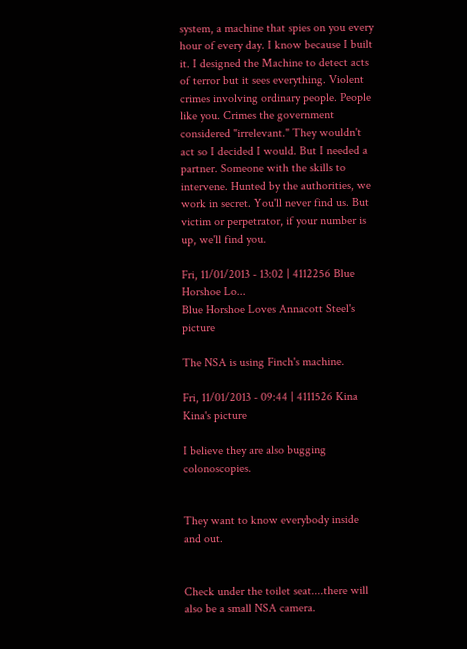system, a machine that spies on you every hour of every day. I know because I built it. I designed the Machine to detect acts of terror but it sees everything. Violent crimes involving ordinary people. People like you. Crimes the government considered "irrelevant." They wouldn't act so I decided I would. But I needed a partner. Someone with the skills to intervene. Hunted by the authorities, we work in secret. You'll never find us. But victim or perpetrator, if your number is up, we'll find you.

Fri, 11/01/2013 - 13:02 | 4112256 Blue Horshoe Lo...
Blue Horshoe Loves Annacott Steel's picture

The NSA is using Finch's machine.

Fri, 11/01/2013 - 09:44 | 4111526 Kina
Kina's picture

I believe they are also bugging colonoscopies.


They want to know everybody inside and out.


Check under the toilet seat....there will also be a small NSA camera.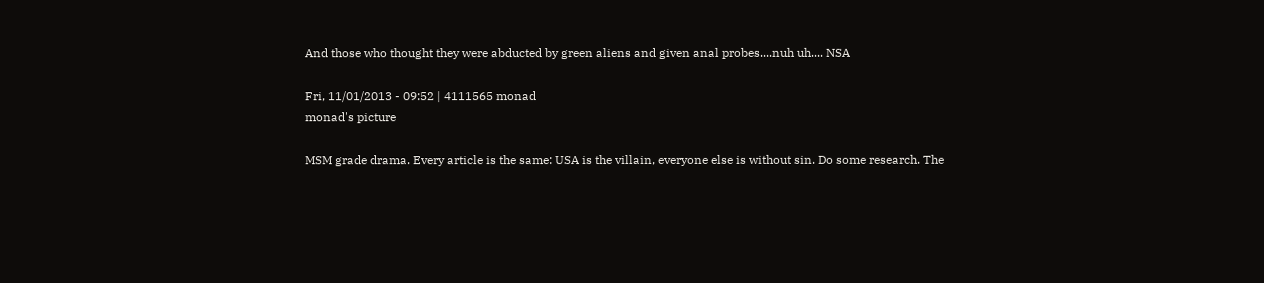And those who thought they were abducted by green aliens and given anal probes....nuh uh.... NSA

Fri, 11/01/2013 - 09:52 | 4111565 monad
monad's picture

MSM grade drama. Every article is the same: USA is the villain, everyone else is without sin. Do some research. The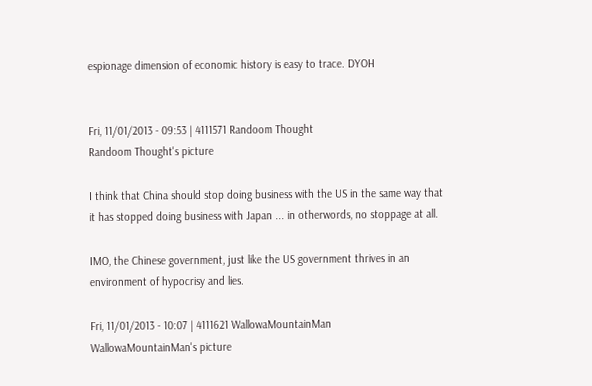espionage dimension of economic history is easy to trace. DYOH


Fri, 11/01/2013 - 09:53 | 4111571 Randoom Thought
Randoom Thought's picture

I think that China should stop doing business with the US in the same way that it has stopped doing business with Japan ... in otherwords, no stoppage at all.

IMO, the Chinese government, just like the US government thrives in an environment of hypocrisy and lies.

Fri, 11/01/2013 - 10:07 | 4111621 WallowaMountainMan
WallowaMountainMan's picture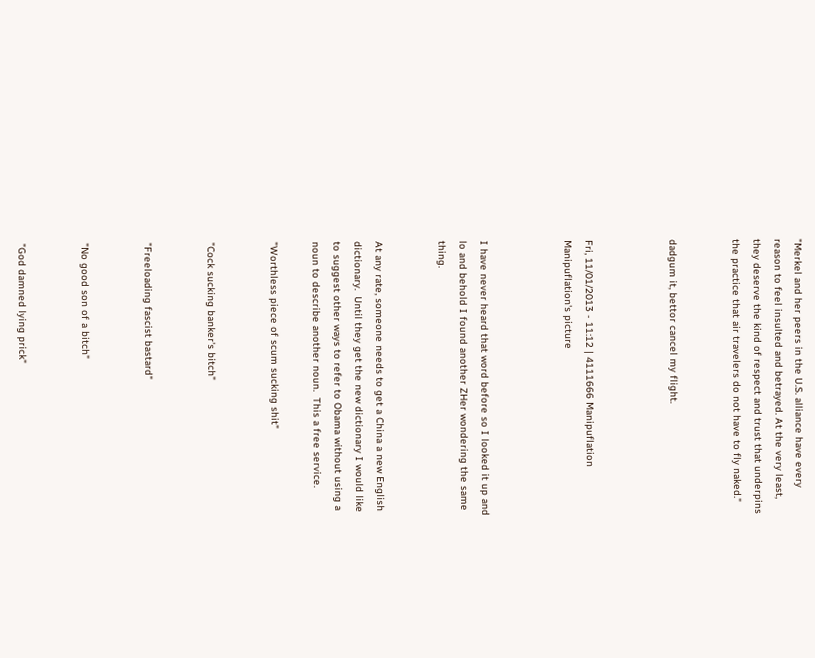"Merkel and her peers in the U.S. alliance have every reason to feel insulted and betrayed. At the very least, they deserve the kind of respect and trust that underpins the practice that air travelers do not have to fly naked."


dadgum it, bettor cancel my flight.



Fri, 11/01/2013 - 11:12 | 4111666 Manipuflation
Manipuflation's picture



I have never heard that word before so I looked it up and lo and behold I found another ZHer wondering the same thing.


At any rate, someone needs to get a China a new English dictionary.  Until they get the new dictionary I would like to suggest other ways to refer to Obama without using a noun to describe another noun.  This a free service.

"Worthless piece of scum sucking shit"


"Cock sucking banker's bitch"


"Freeloading fascist bastard"


"No good son of a bitch"


"God damned lying prick"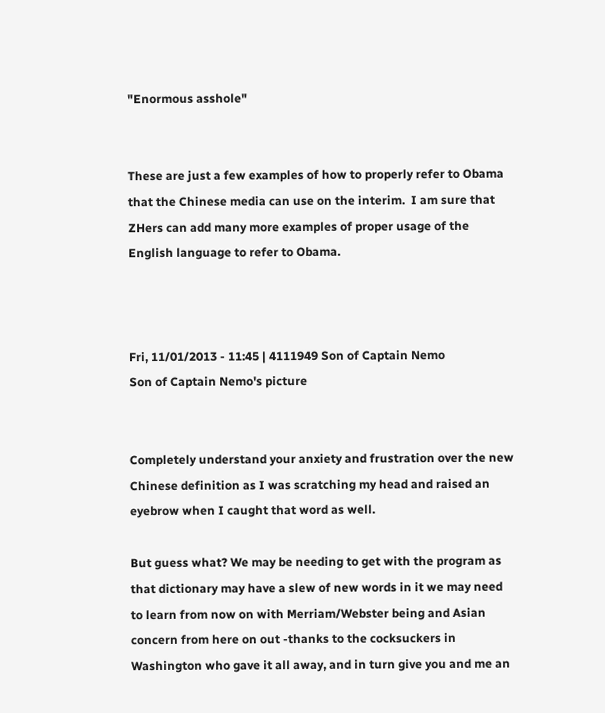"Enormous asshole"


These are just a few examples of how to properly refer to Obama that the Chinese media can use on the interim.  I am sure that ZHers can add many more examples of proper usage of the English language to refer to Obama.



Fri, 11/01/2013 - 11:45 | 4111949 Son of Captain Nemo
Son of Captain Nemo's picture


Completely understand your anxiety and frustration over the new Chinese definition as I was scratching my head and raised an eyebrow when I caught that word as well.

But guess what? We may be needing to get with the program as that dictionary may have a slew of new words in it we may need to learn from now on with Merriam/Webster being and Asian concern from here on out -thanks to the cocksuckers in Washington who gave it all away, and in turn give you and me an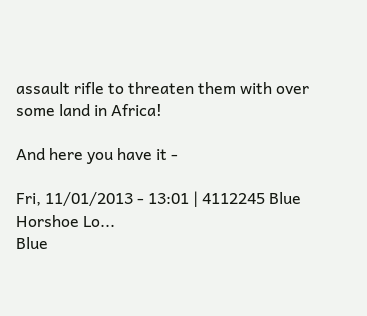assault rifle to threaten them with over some land in Africa!

And here you have it -

Fri, 11/01/2013 - 13:01 | 4112245 Blue Horshoe Lo...
Blue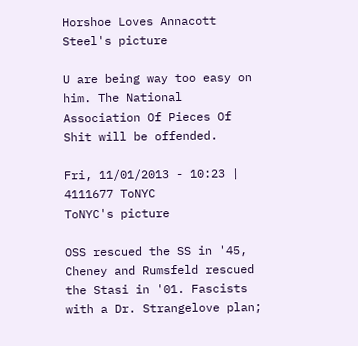Horshoe Loves Annacott Steel's picture

U are being way too easy on him. The National Association Of Pieces Of Shit will be offended.

Fri, 11/01/2013 - 10:23 | 4111677 ToNYC
ToNYC's picture

OSS rescued the SS in '45, Cheney and Rumsfeld rescued the Stasi in '01. Fascists with a Dr. Strangelove plan;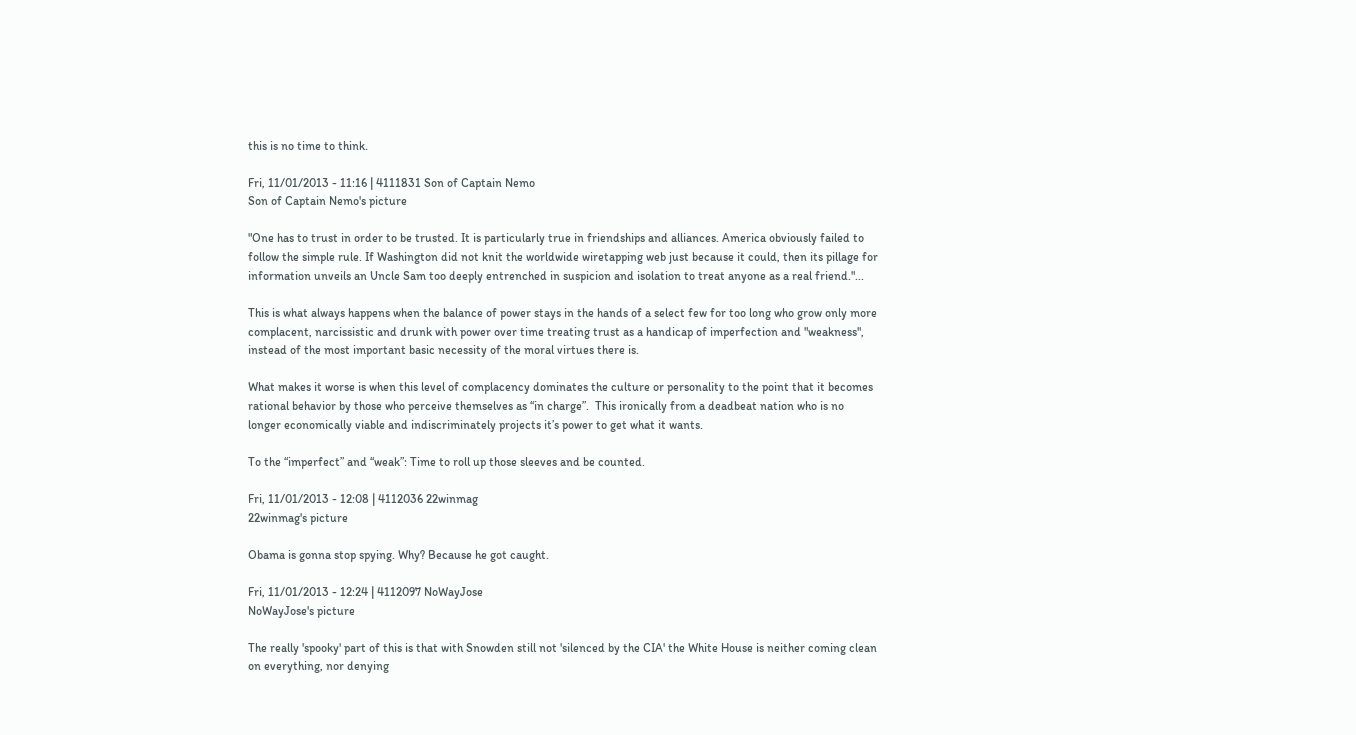this is no time to think.

Fri, 11/01/2013 - 11:16 | 4111831 Son of Captain Nemo
Son of Captain Nemo's picture

"One has to trust in order to be trusted. It is particularly true in friendships and alliances. America obviously failed to follow the simple rule. If Washington did not knit the worldwide wiretapping web just because it could, then its pillage for information unveils an Uncle Sam too deeply entrenched in suspicion and isolation to treat anyone as a real friend."...

This is what always happens when the balance of power stays in the hands of a select few for too long who grow only more complacent, narcissistic and drunk with power over time treating trust as a handicap of imperfection and "weakness", instead of the most important basic necessity of the moral virtues there is.

What makes it worse is when this level of complacency dominates the culture or personality to the point that it becomes rational behavior by those who perceive themselves as “in charge”.  This ironically from a deadbeat nation who is no longer economically viable and indiscriminately projects it’s power to get what it wants.

To the “imperfect” and “weak”: Time to roll up those sleeves and be counted.

Fri, 11/01/2013 - 12:08 | 4112036 22winmag
22winmag's picture

Obama is gonna stop spying. Why? Because he got caught.

Fri, 11/01/2013 - 12:24 | 4112097 NoWayJose
NoWayJose's picture

The really 'spooky' part of this is that with Snowden still not 'silenced by the CIA' the White House is neither coming clean on everything, nor denying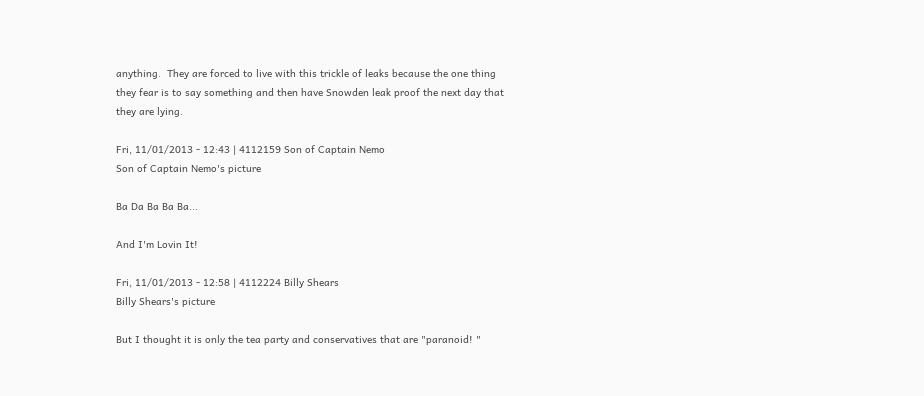anything.  They are forced to live with this trickle of leaks because the one thing they fear is to say something and then have Snowden leak proof the next day that they are lying.

Fri, 11/01/2013 - 12:43 | 4112159 Son of Captain Nemo
Son of Captain Nemo's picture

Ba Da Ba Ba Ba...

And I'm Lovin It!

Fri, 11/01/2013 - 12:58 | 4112224 Billy Shears
Billy Shears's picture

But I thought it is only the tea party and conservatives that are "paranoid! "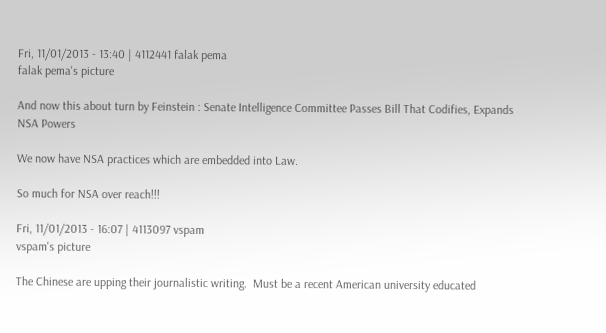Fri, 11/01/2013 - 13:40 | 4112441 falak pema
falak pema's picture

And now this about turn by Feinstein : Senate Intelligence Committee Passes Bill That Codifies, Expands NSA Powers

We now have NSA practices which are embedded into Law.

So much for NSA over reach!!!

Fri, 11/01/2013 - 16:07 | 4113097 vspam
vspam's picture

The Chinese are upping their journalistic writing.  Must be a recent American university educated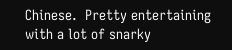Chinese.  Pretty entertaining with a lot of snarky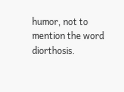humor, not to mention the word diorthosis.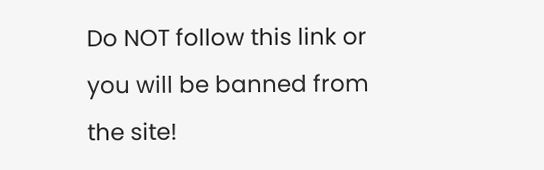Do NOT follow this link or you will be banned from the site!